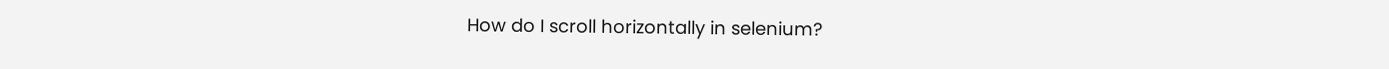How do I scroll horizontally in selenium?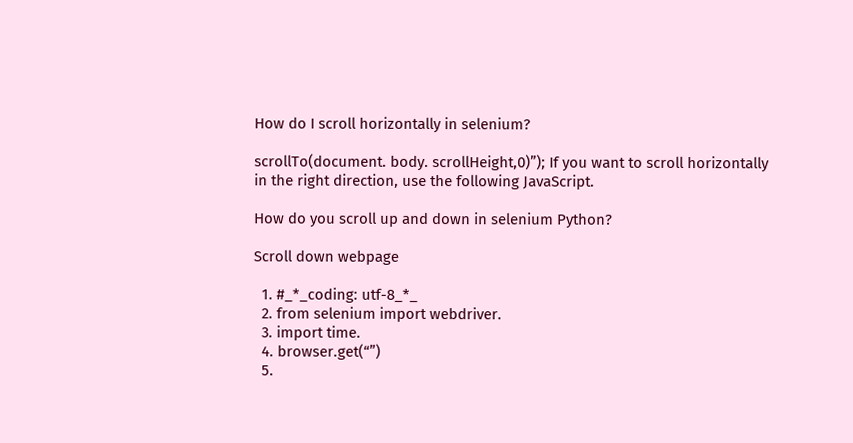How do I scroll horizontally in selenium?

scrollTo(document. body. scrollHeight,0)”); If you want to scroll horizontally in the right direction, use the following JavaScript.

How do you scroll up and down in selenium Python?

Scroll down webpage

  1. #_*_coding: utf-8_*_
  2. from selenium import webdriver.
  3. import time.
  4. browser.get(“”)
  5.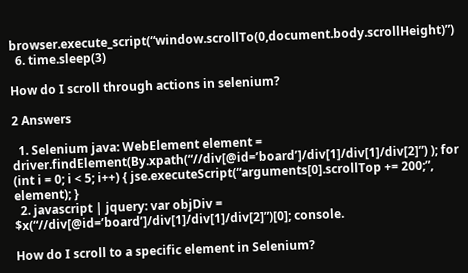browser.execute_script(“window.scrollTo(0,document.body.scrollHeight)”)
  6. time.sleep(3)

How do I scroll through actions in selenium?

2 Answers

  1. Selenium java: WebElement element = driver.findElement(By.xpath(“//div[@id=’board’]/div[1]/div[1]/div[2]”) ); for (int i = 0; i < 5; i++) { jse.executeScript(“arguments[0].scrollTop += 200;”, element); }
  2. javascript | jquery: var objDiv = $x(“//div[@id=’board’]/div[1]/div[1]/div[2]”)[0]; console.

How do I scroll to a specific element in Selenium?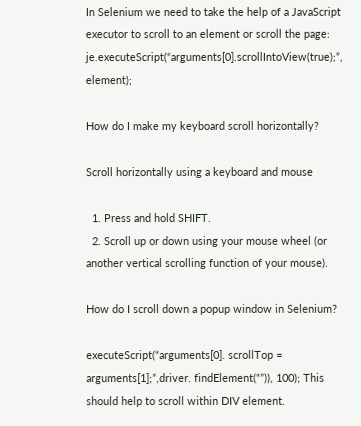In Selenium we need to take the help of a JavaScript executor to scroll to an element or scroll the page: je.executeScript(“arguments[0].scrollIntoView(true);”, element);

How do I make my keyboard scroll horizontally?

Scroll horizontally using a keyboard and mouse

  1. Press and hold SHIFT.
  2. Scroll up or down using your mouse wheel (or another vertical scrolling function of your mouse).

How do I scroll down a popup window in Selenium?

executeScript(“arguments[0]. scrollTop = arguments[1];”,driver. findElement(“”)), 100); This should help to scroll within DIV element.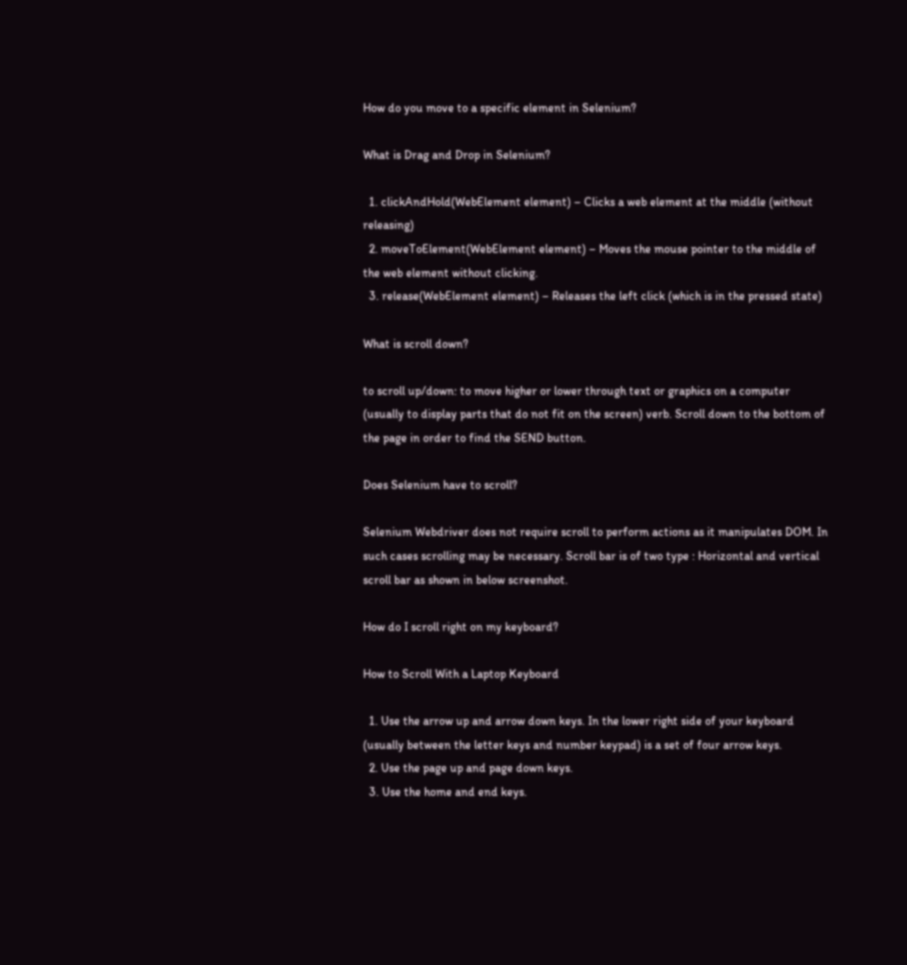How do you move to a specific element in Selenium?

What is Drag and Drop in Selenium?

  1. clickAndHold(WebElement element) – Clicks a web element at the middle (without releasing)
  2. moveToElement(WebElement element) – Moves the mouse pointer to the middle of the web element without clicking.
  3. release(WebElement element) – Releases the left click (which is in the pressed state)

What is scroll down?

to scroll up/down: to move higher or lower through text or graphics on a computer (usually to display parts that do not fit on the screen) verb. Scroll down to the bottom of the page in order to find the SEND button.

Does Selenium have to scroll?

Selenium Webdriver does not require scroll to perform actions as it manipulates DOM. In such cases scrolling may be necessary. Scroll bar is of two type : Horizontal and vertical scroll bar as shown in below screenshot.

How do I scroll right on my keyboard?

How to Scroll With a Laptop Keyboard

  1. Use the arrow up and arrow down keys. In the lower right side of your keyboard (usually between the letter keys and number keypad) is a set of four arrow keys.
  2. Use the page up and page down keys.
  3. Use the home and end keys.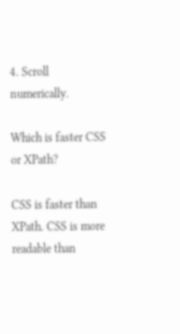4. Scroll numerically.

Which is faster CSS or XPath?

CSS is faster than XPath. CSS is more readable than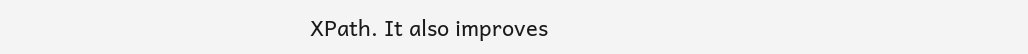XPath. It also improves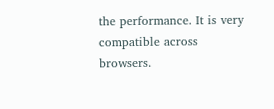the performance. It is very compatible across browsers.